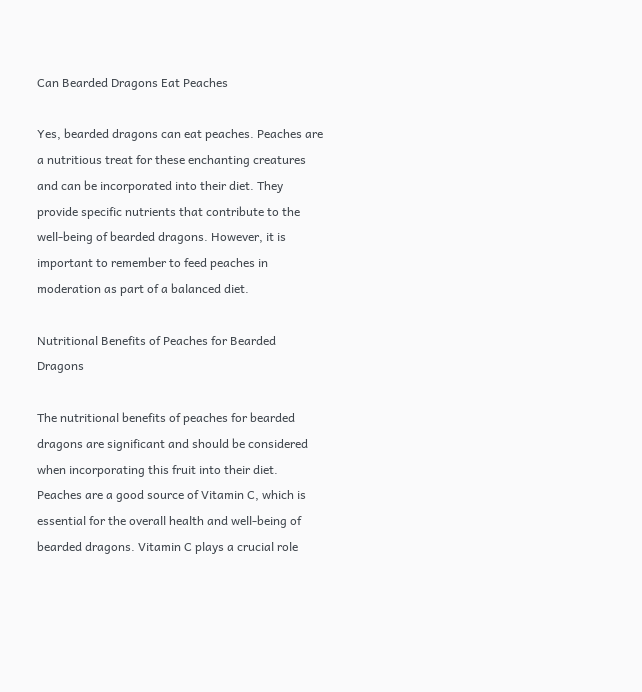Can Bearded Dragons Eat Peaches

Yes, bearded dragons can eat peaches. Peaches are a nutritious treat for these enchanting creatures and can be incorporated into their diet. They provide specific nutrients that contribute to the well-being of bearded dragons. However, it is important to remember to feed peaches in moderation as part of a balanced diet.

Nutritional Benefits of Peaches for Bearded Dragons

The nutritional benefits of peaches for bearded dragons are significant and should be considered when incorporating this fruit into their diet. Peaches are a good source of Vitamin C, which is essential for the overall health and well-being of bearded dragons. Vitamin C plays a crucial role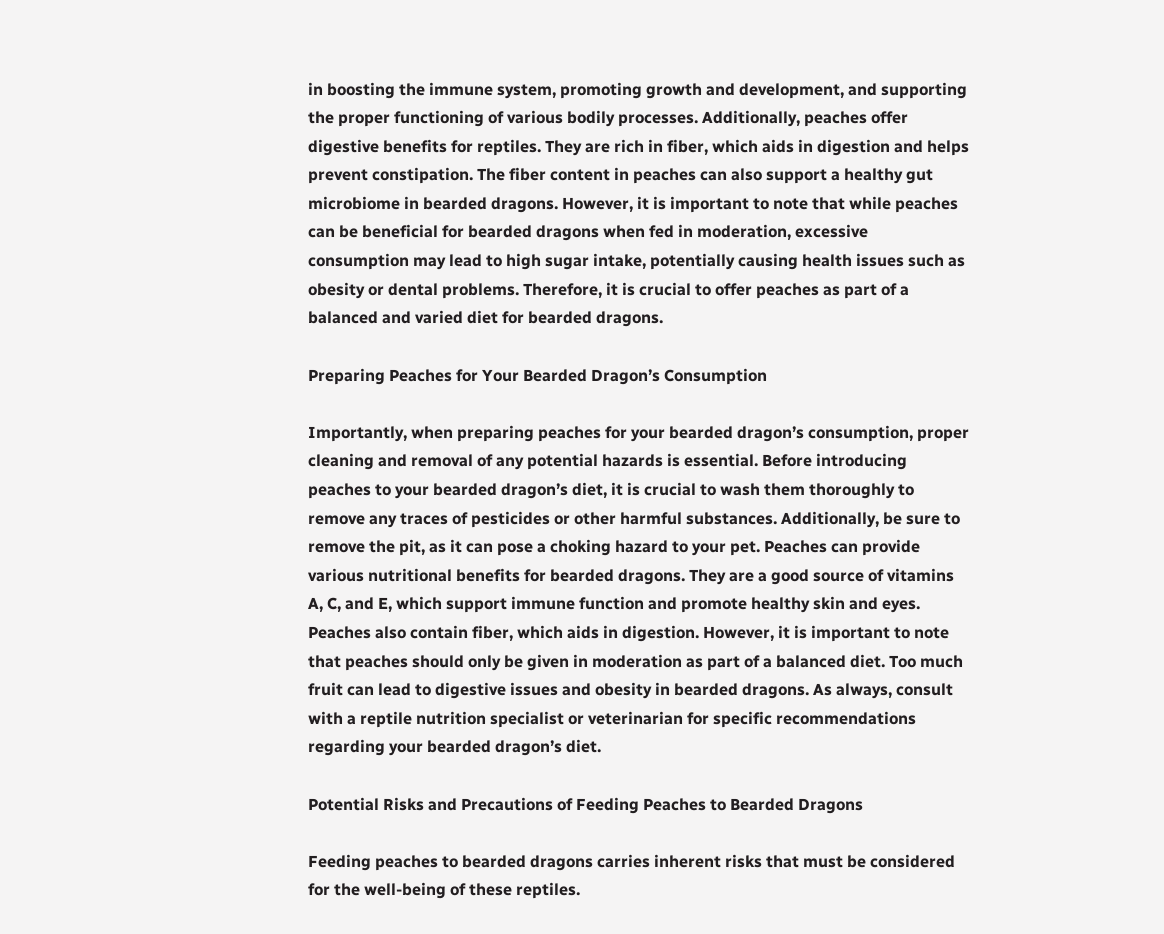in boosting the immune system, promoting growth and development, and supporting the proper functioning of various bodily processes. Additionally, peaches offer digestive benefits for reptiles. They are rich in fiber, which aids in digestion and helps prevent constipation. The fiber content in peaches can also support a healthy gut microbiome in bearded dragons. However, it is important to note that while peaches can be beneficial for bearded dragons when fed in moderation, excessive consumption may lead to high sugar intake, potentially causing health issues such as obesity or dental problems. Therefore, it is crucial to offer peaches as part of a balanced and varied diet for bearded dragons.

Preparing Peaches for Your Bearded Dragon’s Consumption

Importantly, when preparing peaches for your bearded dragon’s consumption, proper cleaning and removal of any potential hazards is essential. Before introducing peaches to your bearded dragon’s diet, it is crucial to wash them thoroughly to remove any traces of pesticides or other harmful substances. Additionally, be sure to remove the pit, as it can pose a choking hazard to your pet. Peaches can provide various nutritional benefits for bearded dragons. They are a good source of vitamins A, C, and E, which support immune function and promote healthy skin and eyes. Peaches also contain fiber, which aids in digestion. However, it is important to note that peaches should only be given in moderation as part of a balanced diet. Too much fruit can lead to digestive issues and obesity in bearded dragons. As always, consult with a reptile nutrition specialist or veterinarian for specific recommendations regarding your bearded dragon’s diet.

Potential Risks and Precautions of Feeding Peaches to Bearded Dragons

Feeding peaches to bearded dragons carries inherent risks that must be considered for the well-being of these reptiles.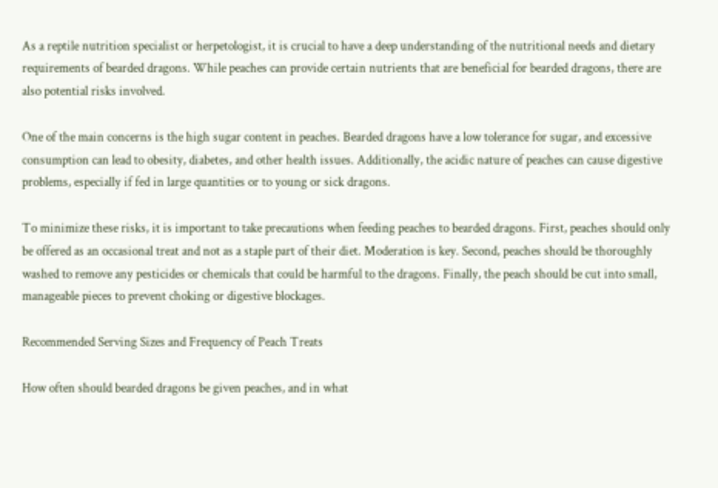As a reptile nutrition specialist or herpetologist, it is crucial to have a deep understanding of the nutritional needs and dietary requirements of bearded dragons. While peaches can provide certain nutrients that are beneficial for bearded dragons, there are also potential risks involved.

One of the main concerns is the high sugar content in peaches. Bearded dragons have a low tolerance for sugar, and excessive consumption can lead to obesity, diabetes, and other health issues. Additionally, the acidic nature of peaches can cause digestive problems, especially if fed in large quantities or to young or sick dragons.

To minimize these risks, it is important to take precautions when feeding peaches to bearded dragons. First, peaches should only be offered as an occasional treat and not as a staple part of their diet. Moderation is key. Second, peaches should be thoroughly washed to remove any pesticides or chemicals that could be harmful to the dragons. Finally, the peach should be cut into small, manageable pieces to prevent choking or digestive blockages.

Recommended Serving Sizes and Frequency of Peach Treats

How often should bearded dragons be given peaches, and in what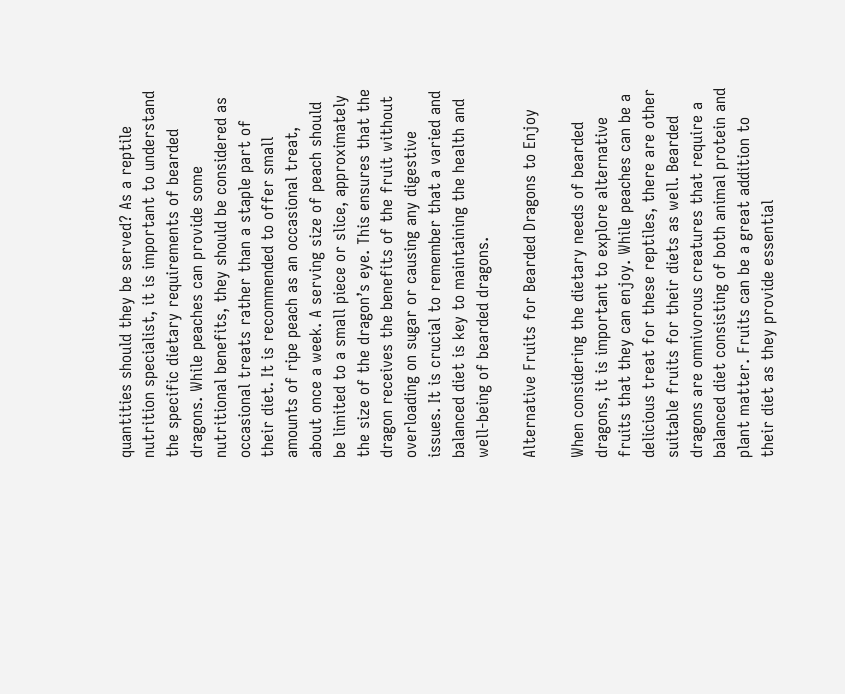quantities should they be served? As a reptile nutrition specialist, it is important to understand the specific dietary requirements of bearded dragons. While peaches can provide some nutritional benefits, they should be considered as occasional treats rather than a staple part of their diet. It is recommended to offer small amounts of ripe peach as an occasional treat, about once a week. A serving size of peach should be limited to a small piece or slice, approximately the size of the dragon’s eye. This ensures that the dragon receives the benefits of the fruit without overloading on sugar or causing any digestive issues. It is crucial to remember that a varied and balanced diet is key to maintaining the health and well-being of bearded dragons.

Alternative Fruits for Bearded Dragons to Enjoy

When considering the dietary needs of bearded dragons, it is important to explore alternative fruits that they can enjoy. While peaches can be a delicious treat for these reptiles, there are other suitable fruits for their diets as well. Bearded dragons are omnivorous creatures that require a balanced diet consisting of both animal protein and plant matter. Fruits can be a great addition to their diet as they provide essential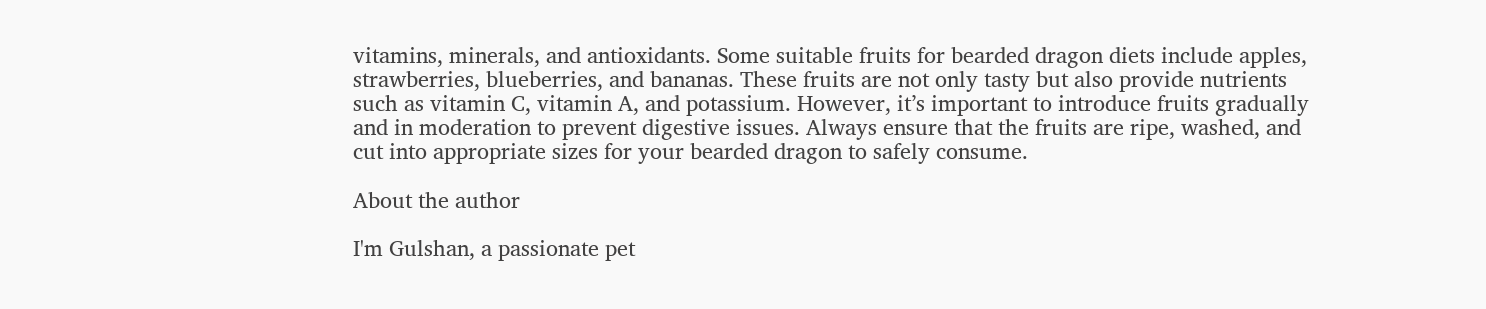vitamins, minerals, and antioxidants. Some suitable fruits for bearded dragon diets include apples, strawberries, blueberries, and bananas. These fruits are not only tasty but also provide nutrients such as vitamin C, vitamin A, and potassium. However, it’s important to introduce fruits gradually and in moderation to prevent digestive issues. Always ensure that the fruits are ripe, washed, and cut into appropriate sizes for your bearded dragon to safely consume.

About the author

I'm Gulshan, a passionate pet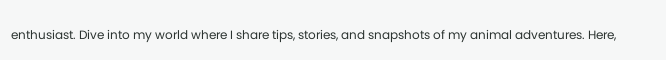enthusiast. Dive into my world where I share tips, stories, and snapshots of my animal adventures. Here,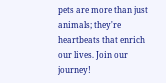pets are more than just animals; they're heartbeats that enrich our lives. Join our journey!